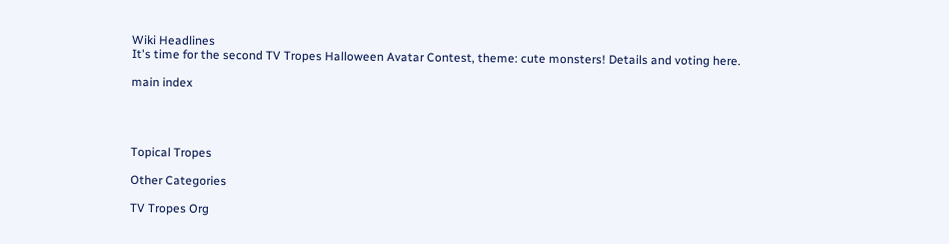Wiki Headlines
It's time for the second TV Tropes Halloween Avatar Contest, theme: cute monsters! Details and voting here.

main index




Topical Tropes

Other Categories

TV Tropes Org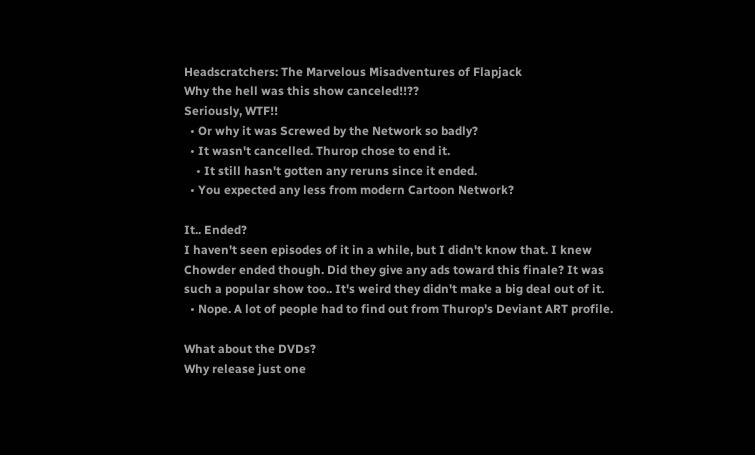Headscratchers: The Marvelous Misadventures of Flapjack
Why the hell was this show canceled!!??
Seriously, WTF!!
  • Or why it was Screwed by the Network so badly?
  • It wasn't cancelled. Thurop chose to end it.
    • It still hasn't gotten any reruns since it ended.
  • You expected any less from modern Cartoon Network?

It.. Ended?
I haven't seen episodes of it in a while, but I didn't know that. I knew Chowder ended though. Did they give any ads toward this finale? It was such a popular show too.. It's weird they didn't make a big deal out of it.
  • Nope. A lot of people had to find out from Thurop's Deviant ART profile.

What about the DVDs?
Why release just one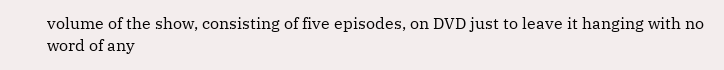volume of the show, consisting of five episodes, on DVD just to leave it hanging with no word of any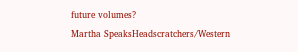future volumes?
Martha SpeaksHeadscratchers/Western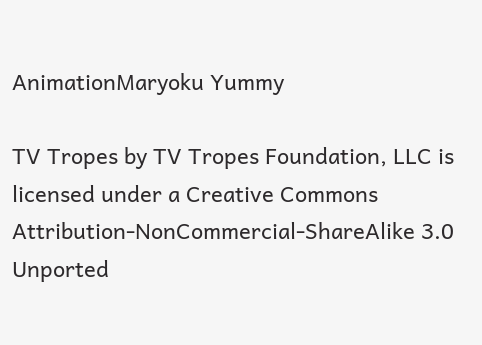AnimationMaryoku Yummy

TV Tropes by TV Tropes Foundation, LLC is licensed under a Creative Commons Attribution-NonCommercial-ShareAlike 3.0 Unported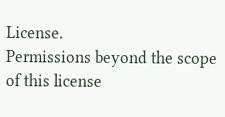License.
Permissions beyond the scope of this license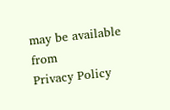may be available from
Privacy Policy